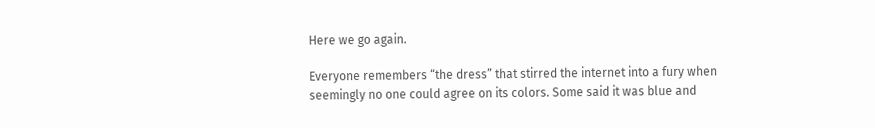Here we go again.

Everyone remembers “the dress” that stirred the internet into a fury when seemingly no one could agree on its colors. Some said it was blue and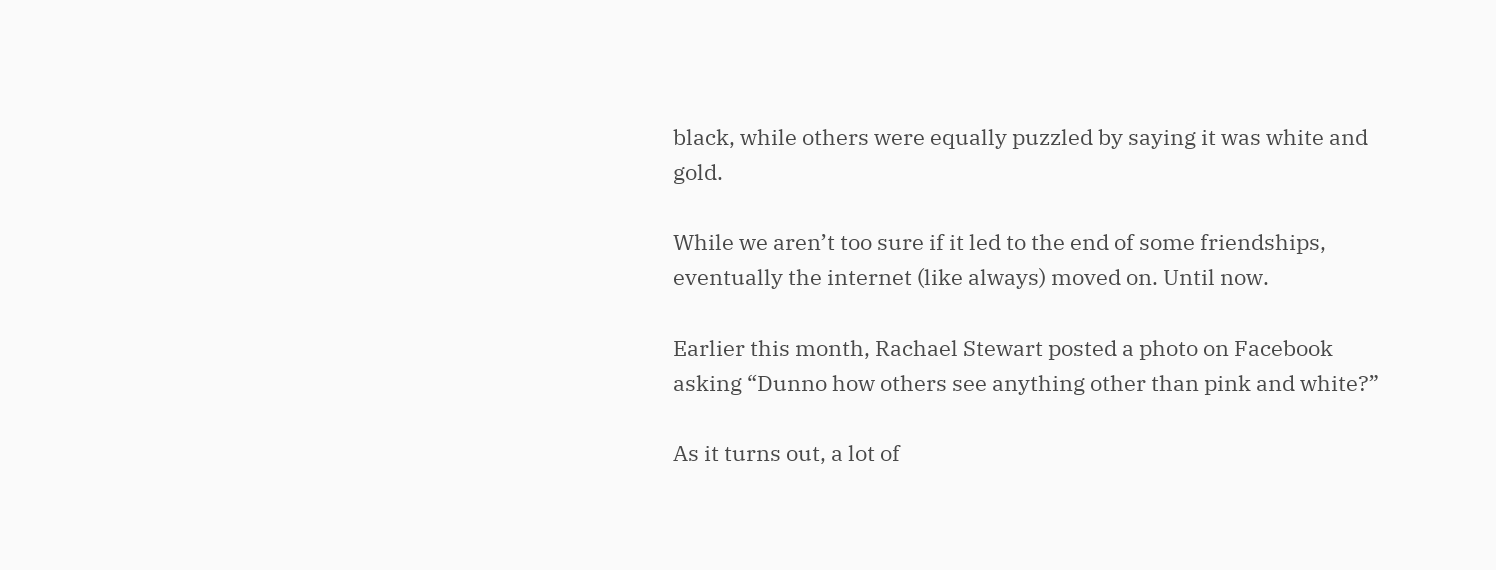black, while others were equally puzzled by saying it was white and gold.

While we aren’t too sure if it led to the end of some friendships, eventually the internet (like always) moved on. Until now.

Earlier this month, Rachael Stewart posted a photo on Facebook asking “Dunno how others see anything other than pink and white?”

As it turns out, a lot of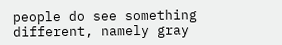people do see something different, namely gray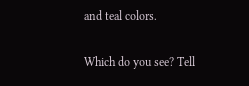and teal colors.

Which do you see? Tell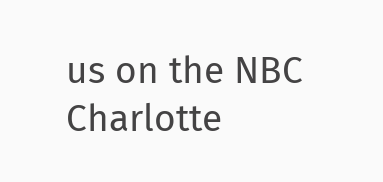us on the NBC Charlotte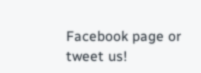Facebook page or tweet us!